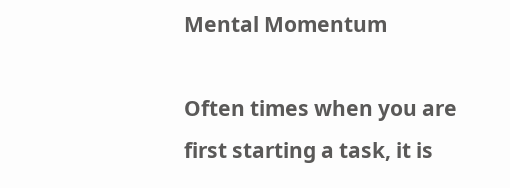Mental Momentum

Often times when you are first starting a task, it is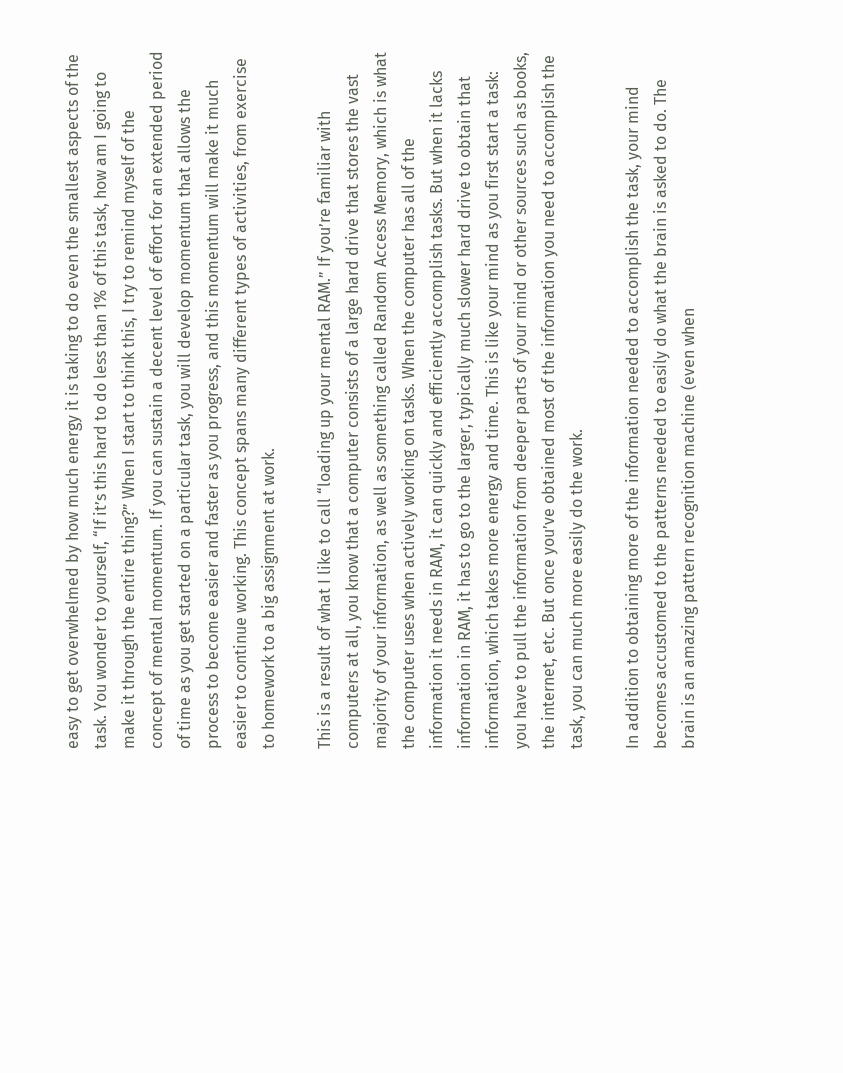easy to get overwhelmed by how much energy it is taking to do even the smallest aspects of the task. You wonder to yourself, “If it’s this hard to do less than 1% of this task, how am I going to make it through the entire thing?” When I start to think this, I try to remind myself of the concept of mental momentum. If you can sustain a decent level of effort for an extended period of time as you get started on a particular task, you will develop momentum that allows the process to become easier and faster as you progress, and this momentum will make it much easier to continue working. This concept spans many different types of activities, from exercise to homework to a big assignment at work.

This is a result of what I like to call “loading up your mental RAM.” If you’re familiar with computers at all, you know that a computer consists of a large hard drive that stores the vast majority of your information, as well as something called Random Access Memory, which is what the computer uses when actively working on tasks. When the computer has all of the information it needs in RAM, it can quickly and efficiently accomplish tasks. But when it lacks information in RAM, it has to go to the larger, typically much slower hard drive to obtain that information, which takes more energy and time. This is like your mind as you first start a task: you have to pull the information from deeper parts of your mind or other sources such as books, the internet, etc. But once you’ve obtained most of the information you need to accomplish the task, you can much more easily do the work.

In addition to obtaining more of the information needed to accomplish the task, your mind becomes accustomed to the patterns needed to easily do what the brain is asked to do. The brain is an amazing pattern recognition machine (even when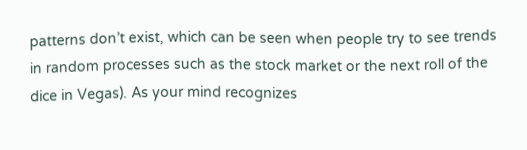patterns don’t exist, which can be seen when people try to see trends in random processes such as the stock market or the next roll of the dice in Vegas). As your mind recognizes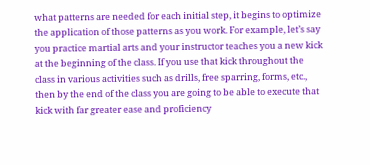what patterns are needed for each initial step, it begins to optimize the application of those patterns as you work. For example, let’s say you practice martial arts and your instructor teaches you a new kick at the beginning of the class. If you use that kick throughout the class in various activities such as drills, free sparring, forms, etc., then by the end of the class you are going to be able to execute that kick with far greater ease and proficiency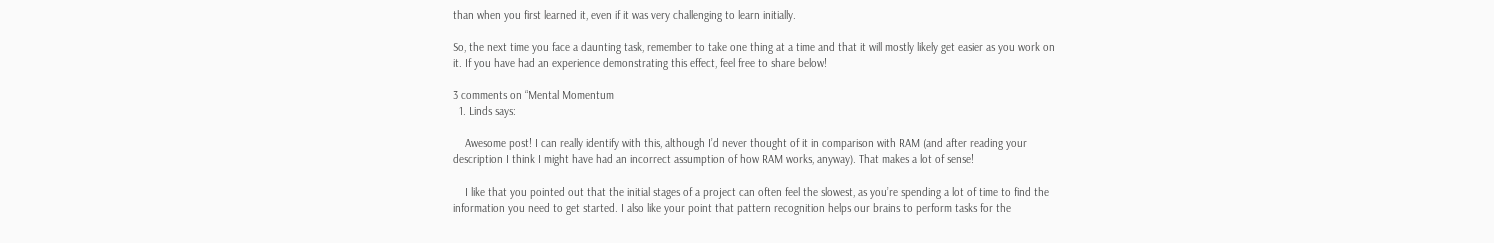than when you first learned it, even if it was very challenging to learn initially.

So, the next time you face a daunting task, remember to take one thing at a time and that it will mostly likely get easier as you work on it. If you have had an experience demonstrating this effect, feel free to share below!

3 comments on “Mental Momentum
  1. Linds says:

    Awesome post! I can really identify with this, although I’d never thought of it in comparison with RAM (and after reading your description I think I might have had an incorrect assumption of how RAM works, anyway). That makes a lot of sense!

    I like that you pointed out that the initial stages of a project can often feel the slowest, as you’re spending a lot of time to find the information you need to get started. I also like your point that pattern recognition helps our brains to perform tasks for the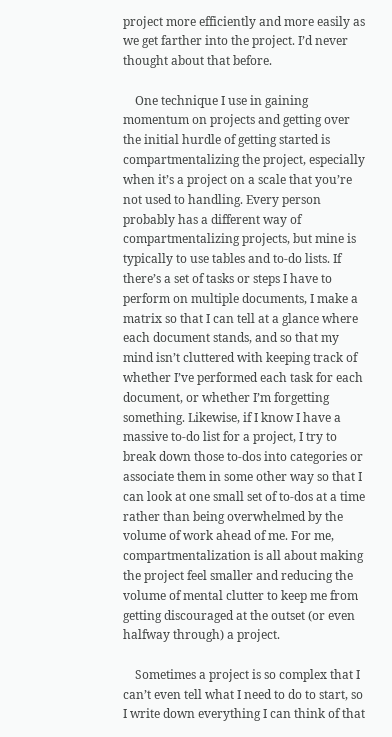project more efficiently and more easily as we get farther into the project. I’d never thought about that before.

    One technique I use in gaining momentum on projects and getting over the initial hurdle of getting started is compartmentalizing the project, especially when it’s a project on a scale that you’re not used to handling. Every person probably has a different way of compartmentalizing projects, but mine is typically to use tables and to-do lists. If there’s a set of tasks or steps I have to perform on multiple documents, I make a matrix so that I can tell at a glance where each document stands, and so that my mind isn’t cluttered with keeping track of whether I’ve performed each task for each document, or whether I’m forgetting something. Likewise, if I know I have a massive to-do list for a project, I try to break down those to-dos into categories or associate them in some other way so that I can look at one small set of to-dos at a time rather than being overwhelmed by the volume of work ahead of me. For me, compartmentalization is all about making the project feel smaller and reducing the volume of mental clutter to keep me from getting discouraged at the outset (or even halfway through) a project.

    Sometimes a project is so complex that I can’t even tell what I need to do to start, so I write down everything I can think of that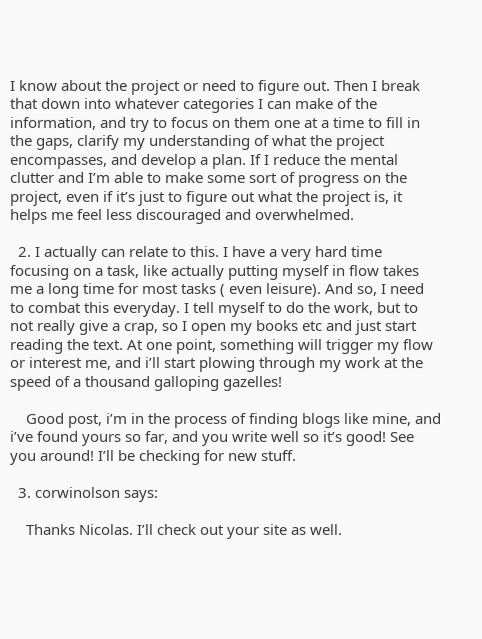I know about the project or need to figure out. Then I break that down into whatever categories I can make of the information, and try to focus on them one at a time to fill in the gaps, clarify my understanding of what the project encompasses, and develop a plan. If I reduce the mental clutter and I’m able to make some sort of progress on the project, even if it’s just to figure out what the project is, it helps me feel less discouraged and overwhelmed.

  2. I actually can relate to this. I have a very hard time focusing on a task, like actually putting myself in flow takes me a long time for most tasks ( even leisure). And so, I need to combat this everyday. I tell myself to do the work, but to not really give a crap, so I open my books etc and just start reading the text. At one point, something will trigger my flow or interest me, and i’ll start plowing through my work at the speed of a thousand galloping gazelles!

    Good post, i’m in the process of finding blogs like mine, and i’ve found yours so far, and you write well so it’s good! See you around! I’ll be checking for new stuff.

  3. corwinolson says:

    Thanks Nicolas. I’ll check out your site as well.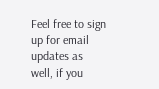Feel free to sign up for email updates as well, if you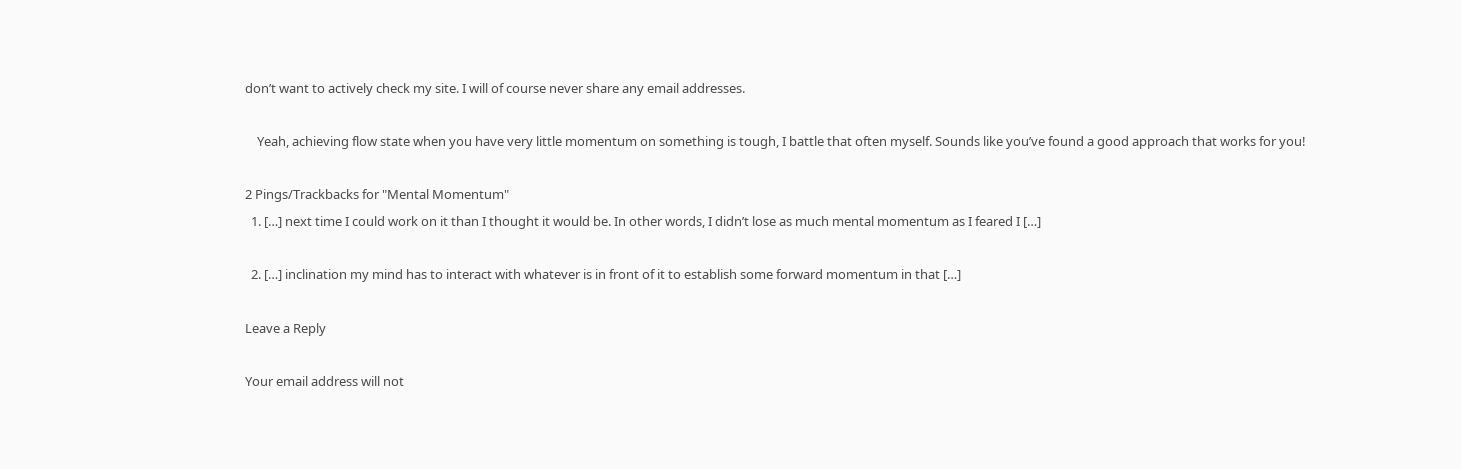don’t want to actively check my site. I will of course never share any email addresses.

    Yeah, achieving flow state when you have very little momentum on something is tough, I battle that often myself. Sounds like you’ve found a good approach that works for you!

2 Pings/Trackbacks for "Mental Momentum"
  1. […] next time I could work on it than I thought it would be. In other words, I didn’t lose as much mental momentum as I feared I […]

  2. […] inclination my mind has to interact with whatever is in front of it to establish some forward momentum in that […]

Leave a Reply

Your email address will not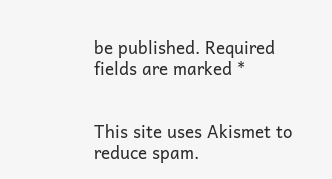be published. Required fields are marked *


This site uses Akismet to reduce spam.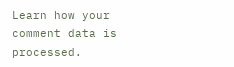Learn how your comment data is processed.